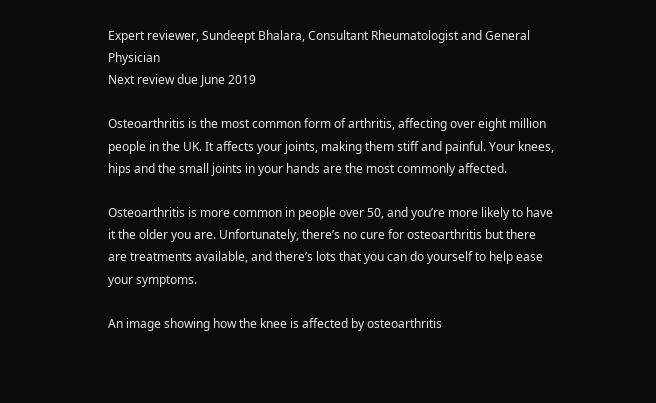Expert reviewer, Sundeept Bhalara, Consultant Rheumatologist and General Physician
Next review due June 2019

Osteoarthritis is the most common form of arthritis, affecting over eight million people in the UK. It affects your joints, making them stiff and painful. Your knees, hips and the small joints in your hands are the most commonly affected.

Osteoarthritis is more common in people over 50, and you’re more likely to have it the older you are. Unfortunately, there’s no cure for osteoarthritis but there are treatments available, and there’s lots that you can do yourself to help ease your symptoms.

An image showing how the knee is affected by osteoarthritis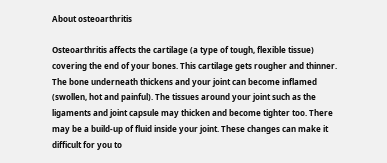About osteoarthritis

Osteoarthritis affects the cartilage (a type of tough, flexible tissue) covering the end of your bones. This cartilage gets rougher and thinner. The bone underneath thickens and your joint can become inflamed (swollen, hot and painful). The tissues around your joint such as the ligaments and joint capsule may thicken and become tighter too. There may be a build-up of fluid inside your joint. These changes can make it difficult for you to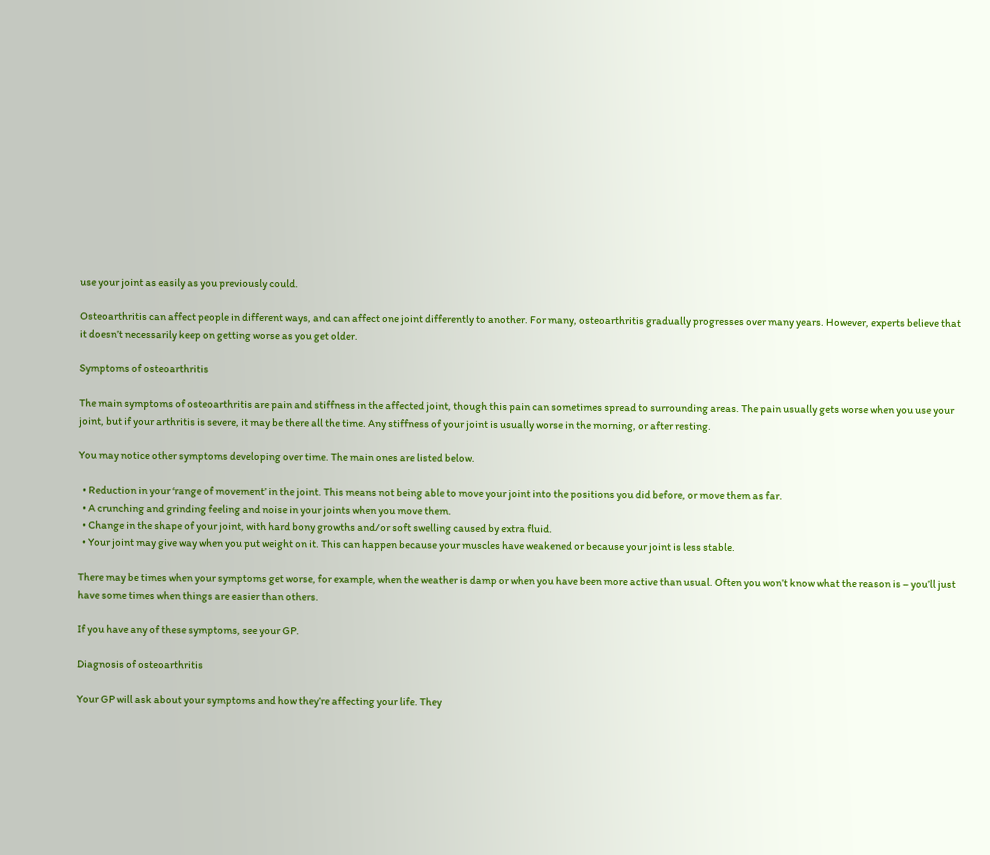use your joint as easily as you previously could.

Osteoarthritis can affect people in different ways, and can affect one joint differently to another. For many, osteoarthritis gradually progresses over many years. However, experts believe that it doesn’t necessarily keep on getting worse as you get older.

Symptoms of osteoarthritis

The main symptoms of osteoarthritis are pain and stiffness in the affected joint, though this pain can sometimes spread to surrounding areas. The pain usually gets worse when you use your joint, but if your arthritis is severe, it may be there all the time. Any stiffness of your joint is usually worse in the morning, or after resting.

You may notice other symptoms developing over time. The main ones are listed below.

  • Reduction in your ‘range of movement’ in the joint. This means not being able to move your joint into the positions you did before, or move them as far.
  • A crunching and grinding feeling and noise in your joints when you move them.
  • Change in the shape of your joint, with hard bony growths and/or soft swelling caused by extra fluid.
  • Your joint may give way when you put weight on it. This can happen because your muscles have weakened or because your joint is less stable.

There may be times when your symptoms get worse, for example, when the weather is damp or when you have been more active than usual. Often you won’t know what the reason is – you’ll just have some times when things are easier than others.

If you have any of these symptoms, see your GP.

Diagnosis of osteoarthritis

Your GP will ask about your symptoms and how they’re affecting your life. They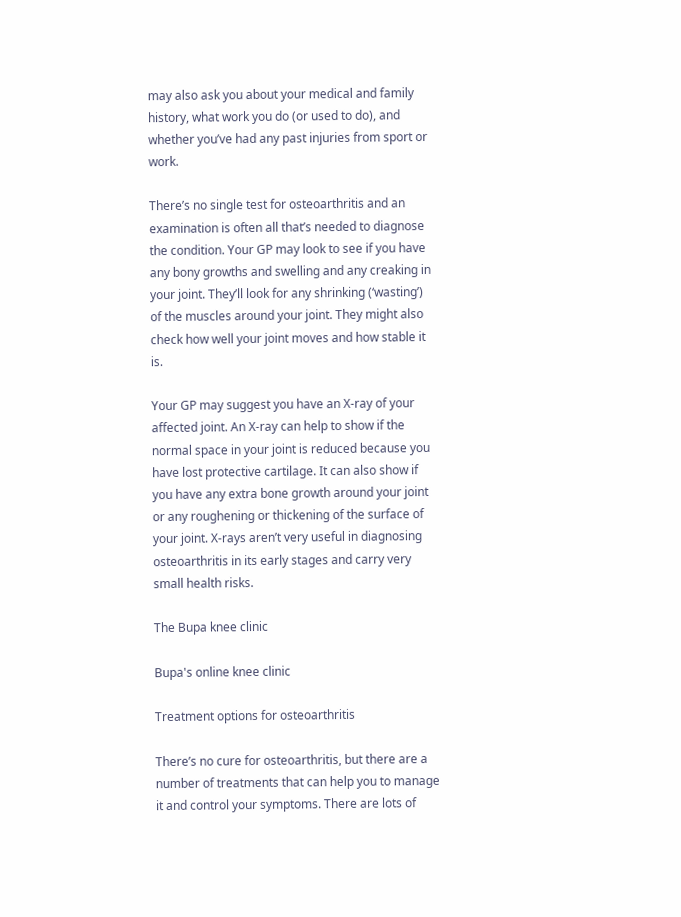may also ask you about your medical and family history, what work you do (or used to do), and whether you’ve had any past injuries from sport or work.

There’s no single test for osteoarthritis and an examination is often all that’s needed to diagnose the condition. Your GP may look to see if you have any bony growths and swelling and any creaking in your joint. They’ll look for any shrinking (‘wasting’) of the muscles around your joint. They might also check how well your joint moves and how stable it is.

Your GP may suggest you have an X-ray of your affected joint. An X-ray can help to show if the normal space in your joint is reduced because you have lost protective cartilage. It can also show if you have any extra bone growth around your joint or any roughening or thickening of the surface of your joint. X-rays aren’t very useful in diagnosing osteoarthritis in its early stages and carry very small health risks.

The Bupa knee clinic

Bupa's online knee clinic

Treatment options for osteoarthritis

There’s no cure for osteoarthritis, but there are a number of treatments that can help you to manage it and control your symptoms. There are lots of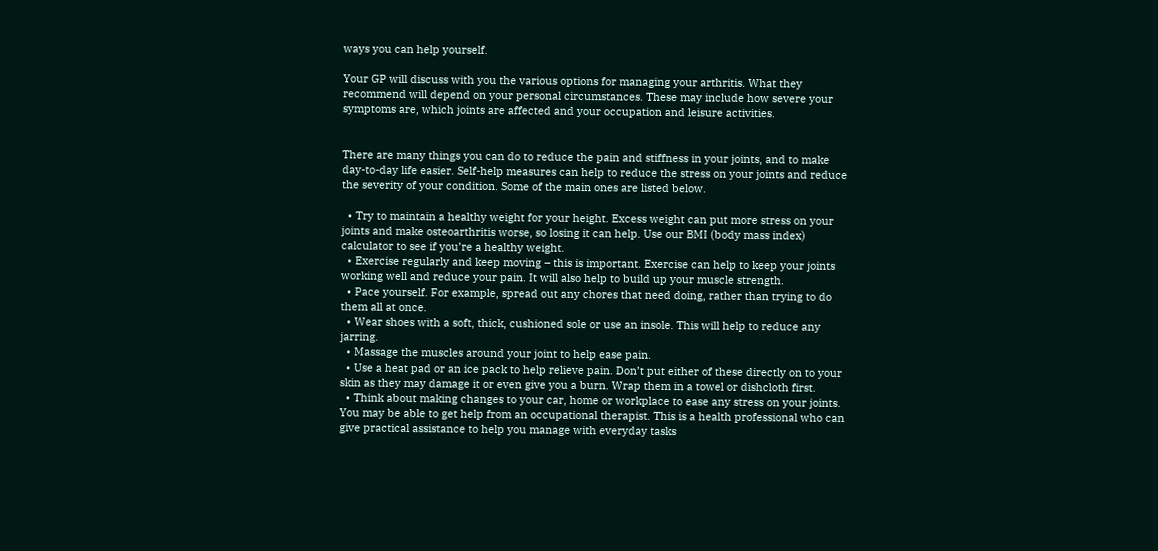ways you can help yourself.

Your GP will discuss with you the various options for managing your arthritis. What they recommend will depend on your personal circumstances. These may include how severe your symptoms are, which joints are affected and your occupation and leisure activities.


There are many things you can do to reduce the pain and stiffness in your joints, and to make day-to-day life easier. Self-help measures can help to reduce the stress on your joints and reduce the severity of your condition. Some of the main ones are listed below.

  • Try to maintain a healthy weight for your height. Excess weight can put more stress on your joints and make osteoarthritis worse, so losing it can help. Use our BMI (body mass index) calculator to see if you’re a healthy weight.
  • Exercise regularly and keep moving – this is important. Exercise can help to keep your joints working well and reduce your pain. It will also help to build up your muscle strength.
  • Pace yourself. For example, spread out any chores that need doing, rather than trying to do them all at once.
  • Wear shoes with a soft, thick, cushioned sole or use an insole. This will help to reduce any jarring.
  • Massage the muscles around your joint to help ease pain.
  • Use a heat pad or an ice pack to help relieve pain. Don’t put either of these directly on to your skin as they may damage it or even give you a burn. Wrap them in a towel or dishcloth first.
  • Think about making changes to your car, home or workplace to ease any stress on your joints. You may be able to get help from an occupational therapist. This is a health professional who can give practical assistance to help you manage with everyday tasks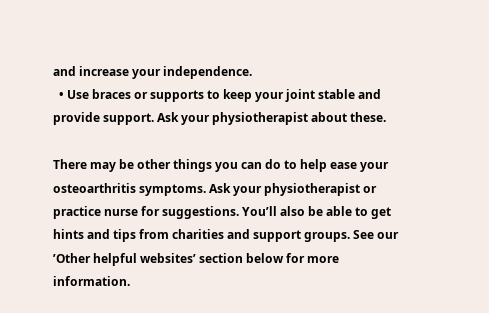and increase your independence.
  • Use braces or supports to keep your joint stable and provide support. Ask your physiotherapist about these.

There may be other things you can do to help ease your osteoarthritis symptoms. Ask your physiotherapist or practice nurse for suggestions. You’ll also be able to get hints and tips from charities and support groups. See our ’Other helpful websites’ section below for more information.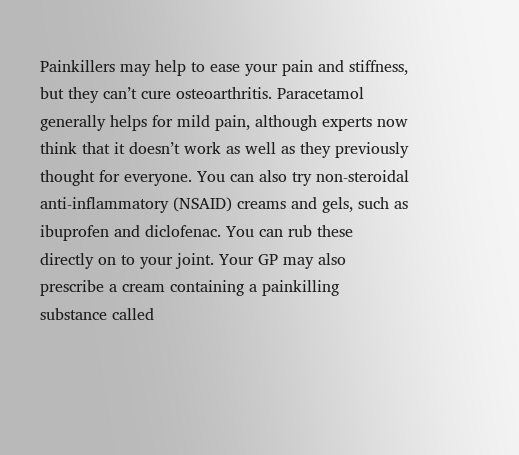Painkillers may help to ease your pain and stiffness, but they can’t cure osteoarthritis. Paracetamol generally helps for mild pain, although experts now think that it doesn’t work as well as they previously thought for everyone. You can also try non-steroidal anti-inflammatory (NSAID) creams and gels, such as ibuprofen and diclofenac. You can rub these directly on to your joint. Your GP may also prescribe a cream containing a painkilling substance called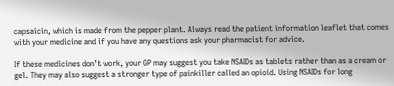capsaicin, which is made from the pepper plant. Always read the patient information leaflet that comes with your medicine and if you have any questions ask your pharmacist for advice.

If these medicines don’t work, your GP may suggest you take NSAIDs as tablets rather than as a cream or gel. They may also suggest a stronger type of painkiller called an opioid. Using NSAIDs for long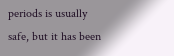periods is usually safe, but it has been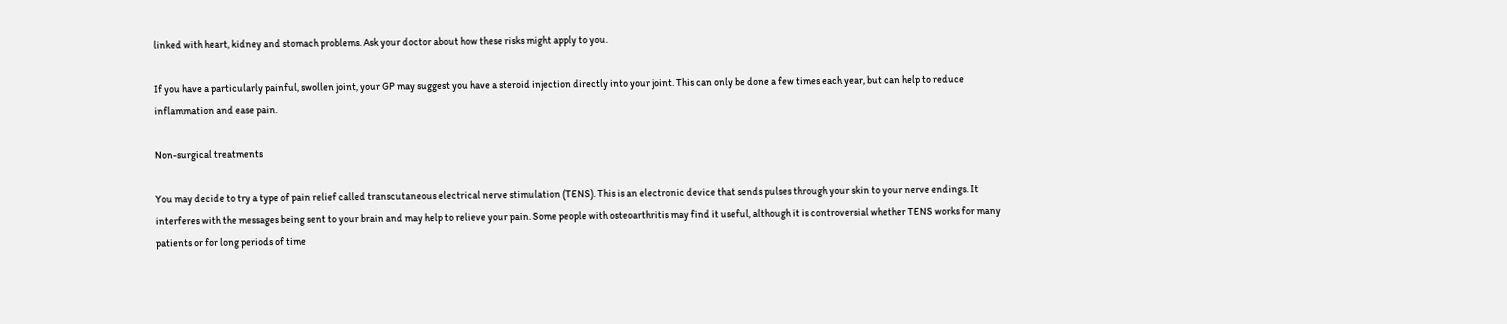linked with heart, kidney and stomach problems. Ask your doctor about how these risks might apply to you.

If you have a particularly painful, swollen joint, your GP may suggest you have a steroid injection directly into your joint. This can only be done a few times each year, but can help to reduce inflammation and ease pain.

Non-surgical treatments

You may decide to try a type of pain relief called transcutaneous electrical nerve stimulation (TENS). This is an electronic device that sends pulses through your skin to your nerve endings. It interferes with the messages being sent to your brain and may help to relieve your pain. Some people with osteoarthritis may find it useful, although it is controversial whether TENS works for many patients or for long periods of time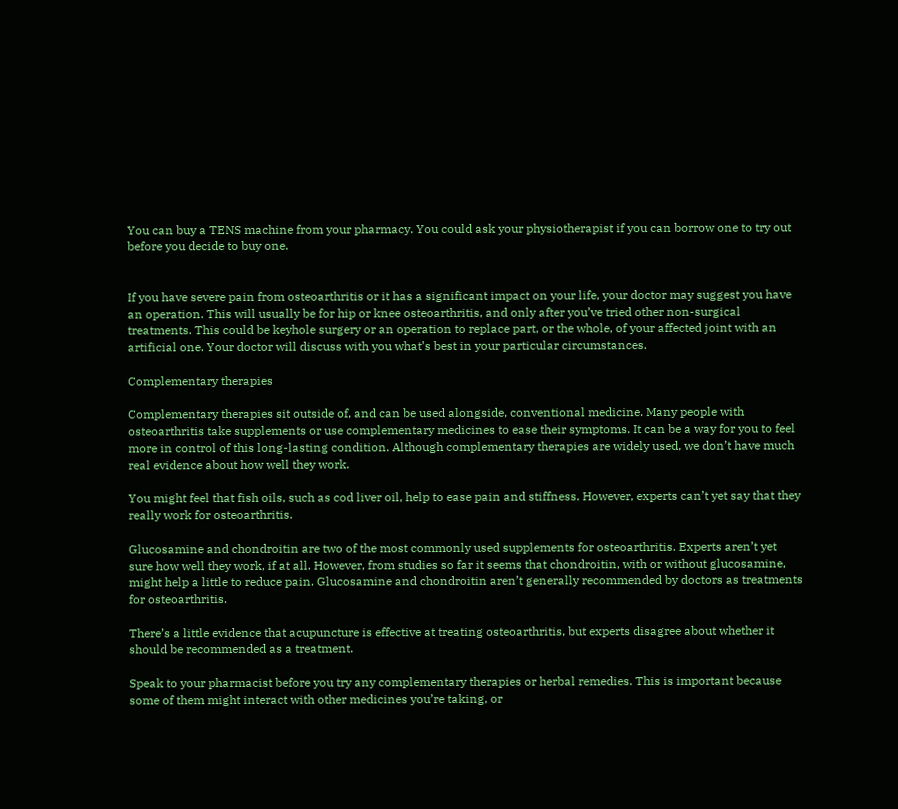You can buy a TENS machine from your pharmacy. You could ask your physiotherapist if you can borrow one to try out before you decide to buy one.


If you have severe pain from osteoarthritis or it has a significant impact on your life, your doctor may suggest you have an operation. This will usually be for hip or knee osteoarthritis, and only after you’ve tried other non-surgical treatments. This could be keyhole surgery or an operation to replace part, or the whole, of your affected joint with an artificial one. Your doctor will discuss with you what’s best in your particular circumstances.

Complementary therapies

Complementary therapies sit outside of, and can be used alongside, conventional medicine. Many people with osteoarthritis take supplements or use complementary medicines to ease their symptoms. It can be a way for you to feel more in control of this long-lasting condition. Although complementary therapies are widely used, we don’t have much real evidence about how well they work.

You might feel that fish oils, such as cod liver oil, help to ease pain and stiffness. However, experts can’t yet say that they really work for osteoarthritis.

Glucosamine and chondroitin are two of the most commonly used supplements for osteoarthritis. Experts aren’t yet sure how well they work, if at all. However, from studies so far it seems that chondroitin, with or without glucosamine, might help a little to reduce pain. Glucosamine and chondroitin aren’t generally recommended by doctors as treatments for osteoarthritis.

There’s a little evidence that acupuncture is effective at treating osteoarthritis, but experts disagree about whether it should be recommended as a treatment.

Speak to your pharmacist before you try any complementary therapies or herbal remedies. This is important because some of them might interact with other medicines you’re taking, or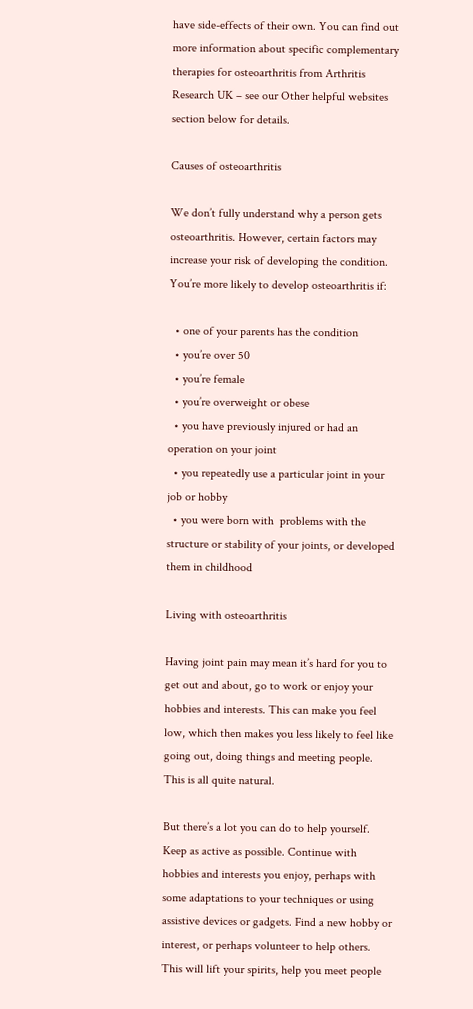have side-effects of their own. You can find out more information about specific complementary therapies for osteoarthritis from Arthritis Research UK – see our Other helpful websites section below for details.

Causes of osteoarthritis

We don’t fully understand why a person gets osteoarthritis. However, certain factors may increase your risk of developing the condition. You’re more likely to develop osteoarthritis if:

  • one of your parents has the condition
  • you’re over 50
  • you’re female
  • you’re overweight or obese
  • you have previously injured or had an operation on your joint
  • you repeatedly use a particular joint in your job or hobby
  • you were born with  problems with the structure or stability of your joints, or developed them in childhood

Living with osteoarthritis

Having joint pain may mean it’s hard for you to get out and about, go to work or enjoy your hobbies and interests. This can make you feel low, which then makes you less likely to feel like going out, doing things and meeting people. This is all quite natural.

But there’s a lot you can do to help yourself. Keep as active as possible. Continue with hobbies and interests you enjoy, perhaps with some adaptations to your techniques or using assistive devices or gadgets. Find a new hobby or interest, or perhaps volunteer to help others. This will lift your spirits, help you meet people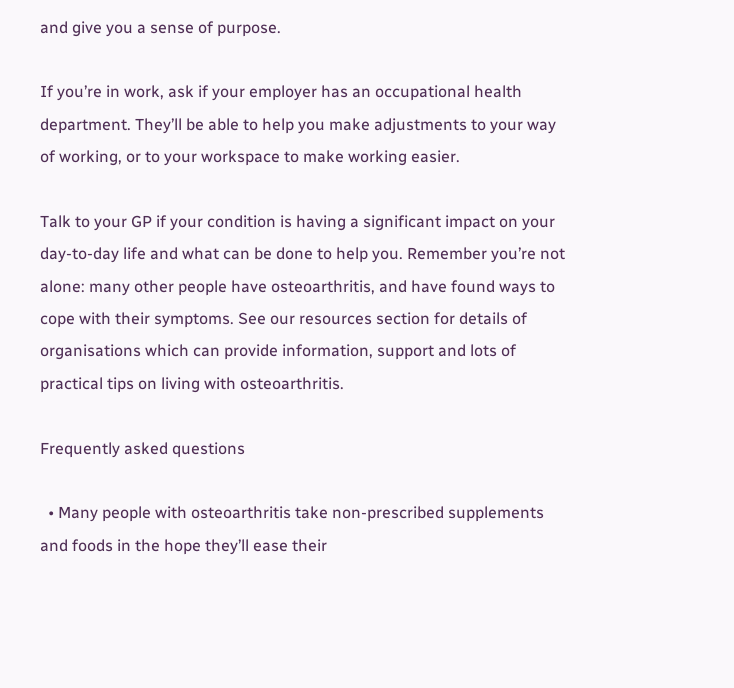and give you a sense of purpose.

If you’re in work, ask if your employer has an occupational health department. They’ll be able to help you make adjustments to your way of working, or to your workspace to make working easier.

Talk to your GP if your condition is having a significant impact on your day-to-day life and what can be done to help you. Remember you’re not alone: many other people have osteoarthritis, and have found ways to cope with their symptoms. See our resources section for details of organisations which can provide information, support and lots of practical tips on living with osteoarthritis.

Frequently asked questions

  • Many people with osteoarthritis take non-prescribed supplements and foods in the hope they’ll ease their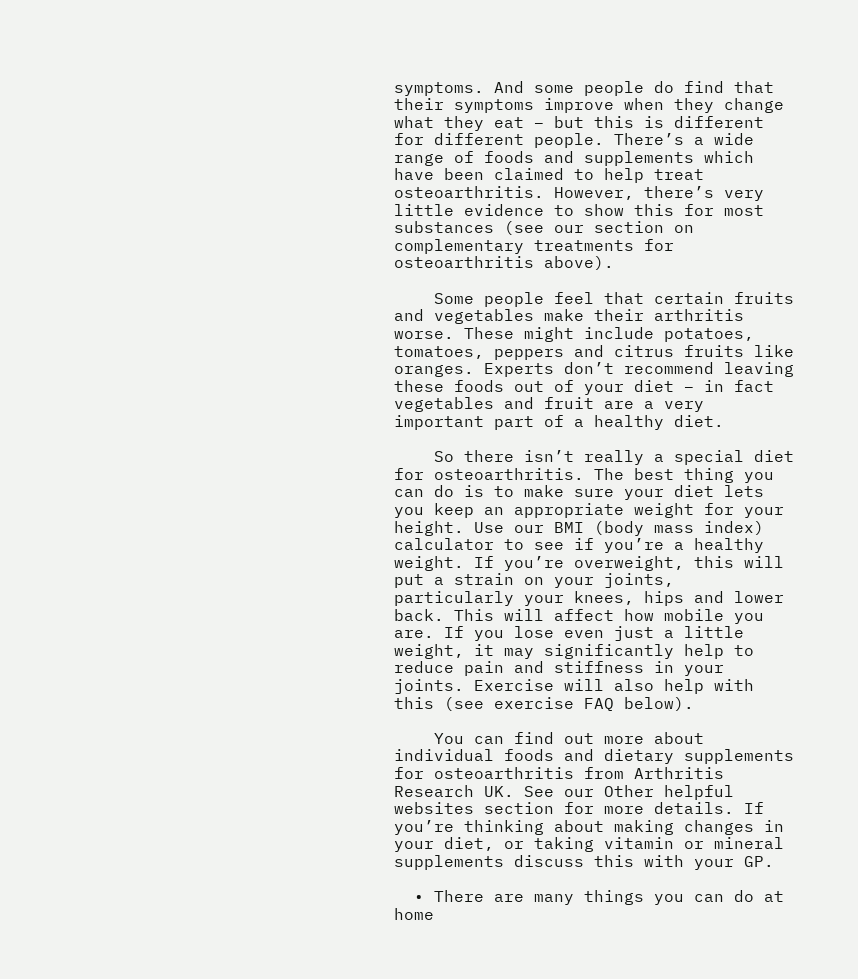symptoms. And some people do find that their symptoms improve when they change what they eat – but this is different for different people. There’s a wide range of foods and supplements which have been claimed to help treat osteoarthritis. However, there’s very little evidence to show this for most substances (see our section on complementary treatments for osteoarthritis above).

    Some people feel that certain fruits and vegetables make their arthritis worse. These might include potatoes, tomatoes, peppers and citrus fruits like oranges. Experts don’t recommend leaving these foods out of your diet – in fact vegetables and fruit are a very important part of a healthy diet.

    So there isn’t really a special diet for osteoarthritis. The best thing you can do is to make sure your diet lets you keep an appropriate weight for your height. Use our BMI (body mass index) calculator to see if you’re a healthy weight. If you’re overweight, this will put a strain on your joints, particularly your knees, hips and lower back. This will affect how mobile you are. If you lose even just a little weight, it may significantly help to reduce pain and stiffness in your joints. Exercise will also help with this (see exercise FAQ below).

    You can find out more about individual foods and dietary supplements for osteoarthritis from Arthritis Research UK. See our Other helpful websites section for more details. If you’re thinking about making changes in your diet, or taking vitamin or mineral supplements discuss this with your GP.

  • There are many things you can do at home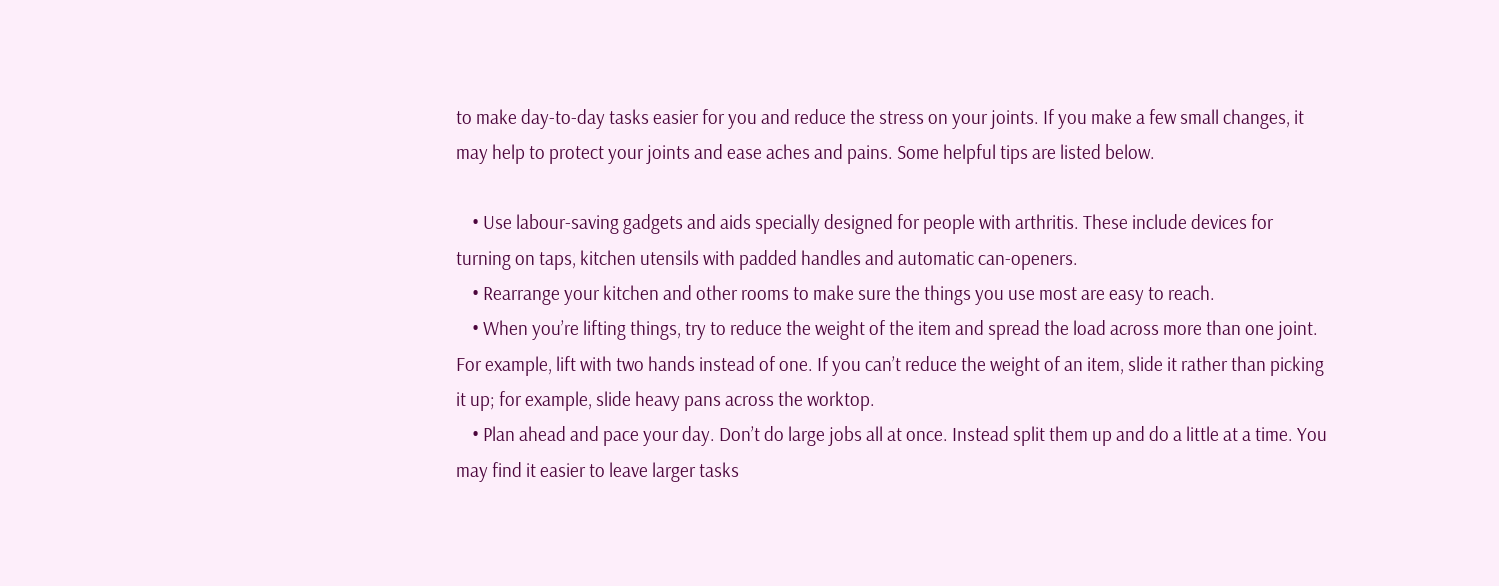to make day-to-day tasks easier for you and reduce the stress on your joints. If you make a few small changes, it may help to protect your joints and ease aches and pains. Some helpful tips are listed below.

    • Use labour-saving gadgets and aids specially designed for people with arthritis. These include devices for turning on taps, kitchen utensils with padded handles and automatic can-openers.
    • Rearrange your kitchen and other rooms to make sure the things you use most are easy to reach.
    • When you’re lifting things, try to reduce the weight of the item and spread the load across more than one joint. For example, lift with two hands instead of one. If you can’t reduce the weight of an item, slide it rather than picking it up; for example, slide heavy pans across the worktop.
    • Plan ahead and pace your day. Don’t do large jobs all at once. Instead split them up and do a little at a time. You may find it easier to leave larger tasks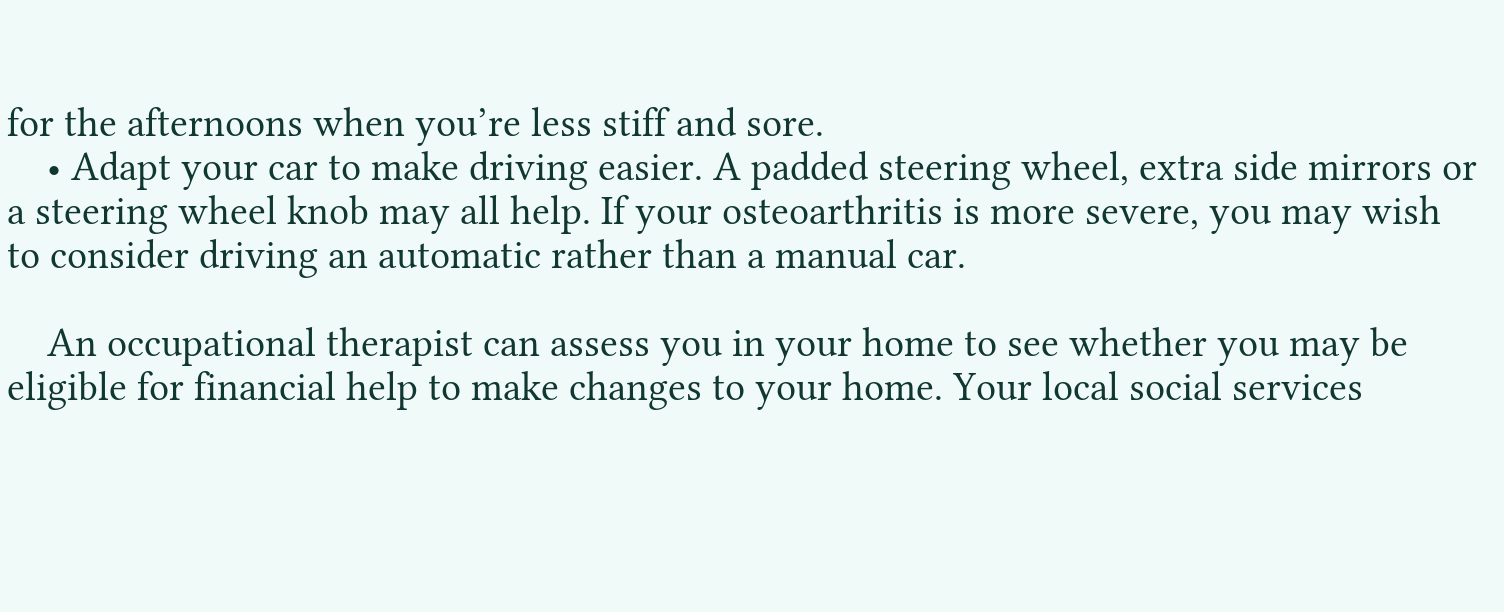for the afternoons when you’re less stiff and sore.
    • Adapt your car to make driving easier. A padded steering wheel, extra side mirrors or a steering wheel knob may all help. If your osteoarthritis is more severe, you may wish to consider driving an automatic rather than a manual car.

    An occupational therapist can assess you in your home to see whether you may be eligible for financial help to make changes to your home. Your local social services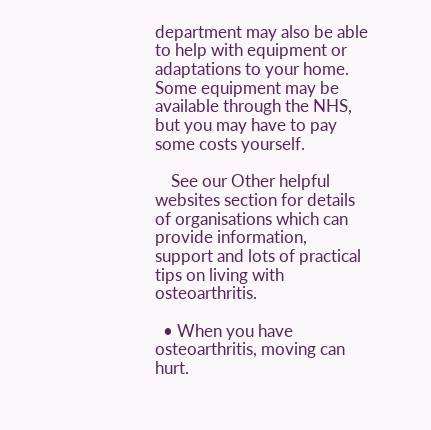department may also be able to help with equipment or adaptations to your home. Some equipment may be available through the NHS, but you may have to pay some costs yourself.

    See our Other helpful websites section for details of organisations which can provide information, support and lots of practical tips on living with osteoarthritis.

  • When you have osteoarthritis, moving can hurt.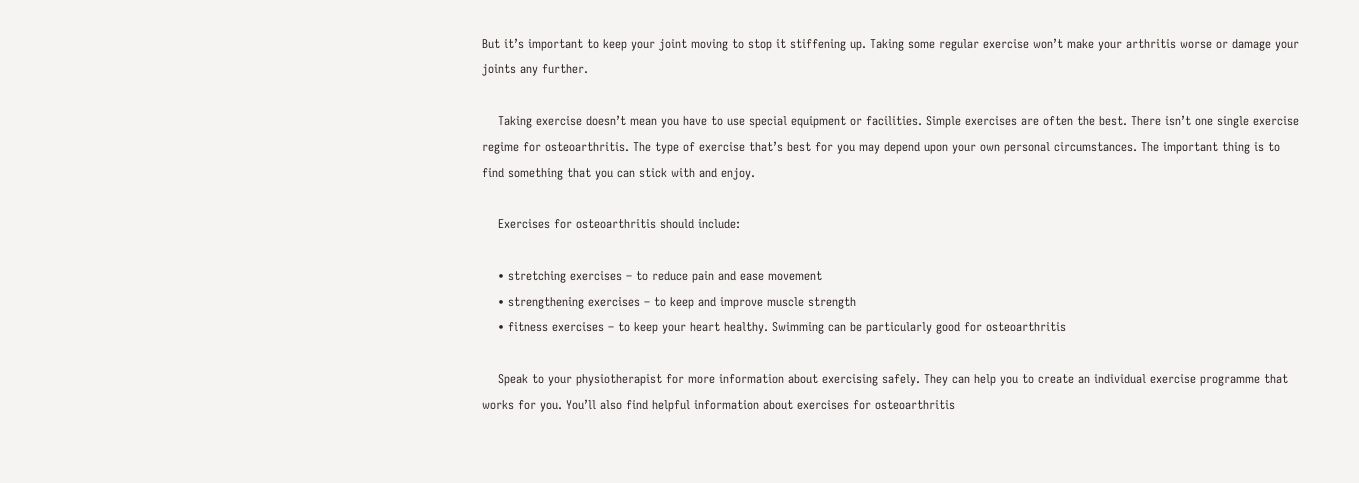But it’s important to keep your joint moving to stop it stiffening up. Taking some regular exercise won’t make your arthritis worse or damage your joints any further.

    Taking exercise doesn’t mean you have to use special equipment or facilities. Simple exercises are often the best. There isn’t one single exercise regime for osteoarthritis. The type of exercise that’s best for you may depend upon your own personal circumstances. The important thing is to find something that you can stick with and enjoy.

    Exercises for osteoarthritis should include:

    • stretching exercises – to reduce pain and ease movement
    • strengthening exercises – to keep and improve muscle strength
    • fitness exercises – to keep your heart healthy. Swimming can be particularly good for osteoarthritis

    Speak to your physiotherapist for more information about exercising safely. They can help you to create an individual exercise programme that works for you. You’ll also find helpful information about exercises for osteoarthritis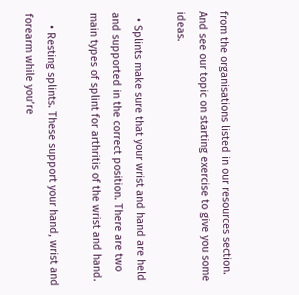from the organisations listed in our resources section. And see our topic on starting exercise to give you some ideas.

  • Splints make sure that your wrist and hand are held and supported in the correct position. There are two main types of splint for arthritis of the wrist and hand.

    • Resting splints. These support your hand, wrist and forearm while you’re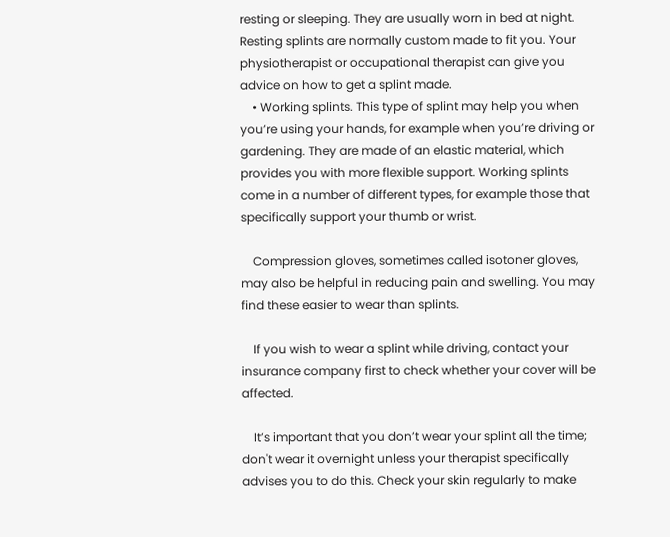resting or sleeping. They are usually worn in bed at night. Resting splints are normally custom made to fit you. Your physiotherapist or occupational therapist can give you advice on how to get a splint made.
    • Working splints. This type of splint may help you when you’re using your hands, for example when you’re driving or gardening. They are made of an elastic material, which provides you with more flexible support. Working splints come in a number of different types, for example those that specifically support your thumb or wrist.

    Compression gloves, sometimes called isotoner gloves, may also be helpful in reducing pain and swelling. You may find these easier to wear than splints.

    If you wish to wear a splint while driving, contact your insurance company first to check whether your cover will be affected.

    It’s important that you don’t wear your splint all the time; don't wear it overnight unless your therapist specifically advises you to do this. Check your skin regularly to make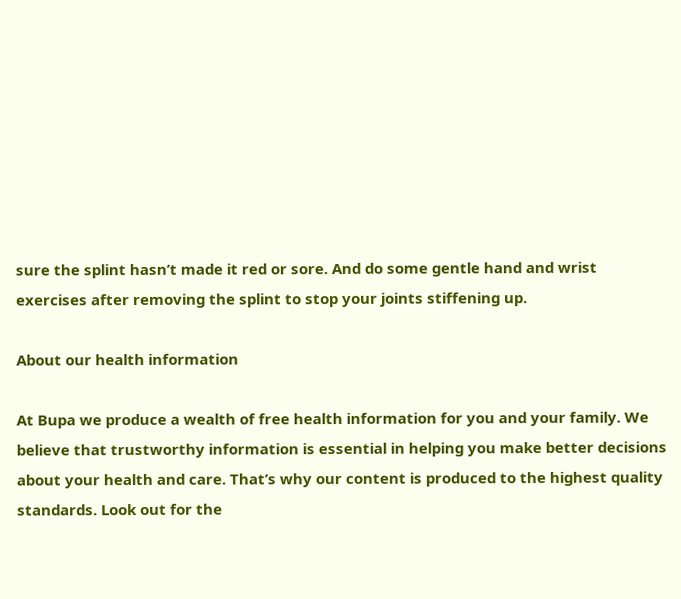sure the splint hasn’t made it red or sore. And do some gentle hand and wrist exercises after removing the splint to stop your joints stiffening up.

About our health information

At Bupa we produce a wealth of free health information for you and your family. We believe that trustworthy information is essential in helping you make better decisions about your health and care. That’s why our content is produced to the highest quality standards. Look out for the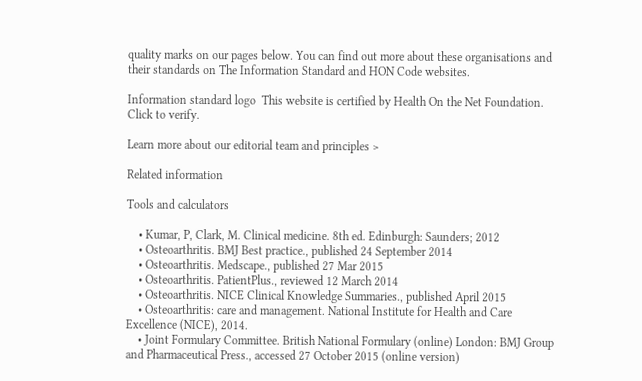quality marks on our pages below. You can find out more about these organisations and their standards on The Information Standard and HON Code websites.

Information standard logo  This website is certified by Health On the Net Foundation. Click to verify.

Learn more about our editorial team and principles >

Related information

Tools and calculators

    • Kumar, P, Clark, M. Clinical medicine. 8th ed. Edinburgh: Saunders; 2012
    • Osteoarthritis. BMJ Best practice., published 24 September 2014
    • Osteoarthritis. Medscape., published 27 Mar 2015
    • Osteoarthritis. PatientPlus., reviewed 12 March 2014
    • Osteoarthritis. NICE Clinical Knowledge Summaries., published April 2015
    • Osteoarthritis: care and management. National Institute for Health and Care Excellence (NICE), 2014.
    • Joint Formulary Committee. British National Formulary (online) London: BMJ Group and Pharmaceutical Press., accessed 27 October 2015 (online version)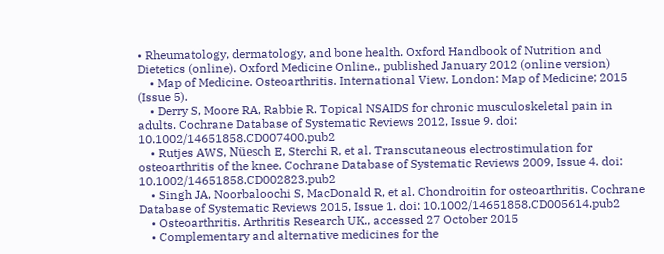• Rheumatology, dermatology, and bone health. Oxford Handbook of Nutrition and Dietetics (online). Oxford Medicine Online., published January 2012 (online version)
    • Map of Medicine. Osteoarthritis. International View. London: Map of Medicine; 2015 (Issue 5).
    • Derry S, Moore RA, Rabbie R. Topical NSAIDS for chronic musculoskeletal pain in adults. Cochrane Database of Systematic Reviews 2012, Issue 9. doi: 10.1002/14651858.CD007400.pub2
    • Rutjes AWS, Nüesch E, Sterchi R, et al. Transcutaneous electrostimulation for osteoarthritis of the knee. Cochrane Database of Systematic Reviews 2009, Issue 4. doi: 10.1002/14651858.CD002823.pub2
    • Singh JA, Noorbaloochi S, MacDonald R, et al. Chondroitin for osteoarthritis. Cochrane Database of Systematic Reviews 2015, Issue 1. doi: 10.1002/14651858.CD005614.pub2
    • Osteoarthritis. Arthritis Research UK., accessed 27 October 2015
    • Complementary and alternative medicines for the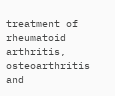treatment of rheumatoid arthritis, osteoarthritis and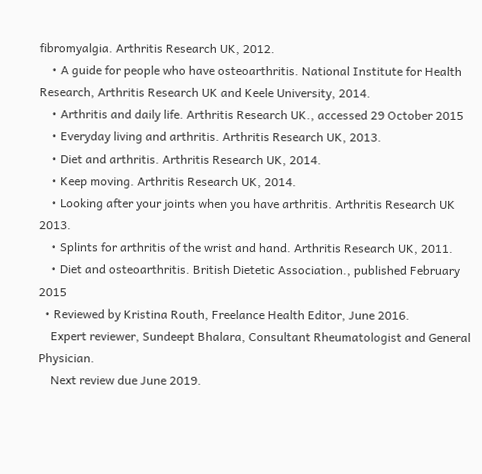fibromyalgia. Arthritis Research UK, 2012.
    • A guide for people who have osteoarthritis. National Institute for Health Research, Arthritis Research UK and Keele University, 2014.
    • Arthritis and daily life. Arthritis Research UK., accessed 29 October 2015
    • Everyday living and arthritis. Arthritis Research UK, 2013.
    • Diet and arthritis. Arthritis Research UK, 2014.
    • Keep moving. Arthritis Research UK, 2014.
    • Looking after your joints when you have arthritis. Arthritis Research UK 2013.
    • Splints for arthritis of the wrist and hand. Arthritis Research UK, 2011.
    • Diet and osteoarthritis. British Dietetic Association., published February 2015
  • Reviewed by Kristina Routh, Freelance Health Editor, June 2016.
    Expert reviewer, Sundeept Bhalara, Consultant Rheumatologist and General Physician.
    Next review due June 2019.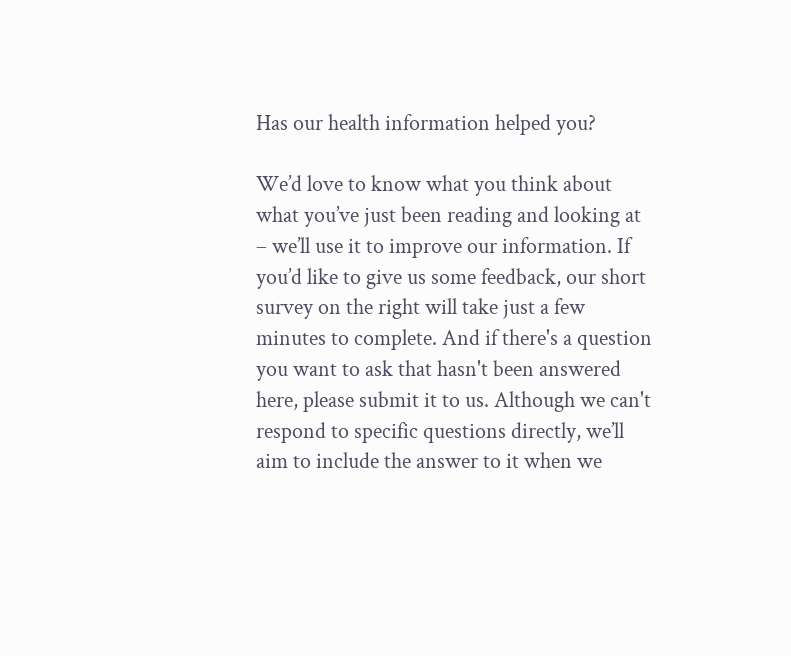Has our health information helped you?

We’d love to know what you think about what you’ve just been reading and looking at – we’ll use it to improve our information. If you’d like to give us some feedback, our short survey on the right will take just a few minutes to complete. And if there's a question you want to ask that hasn't been answered here, please submit it to us. Although we can't respond to specific questions directly, we’ll aim to include the answer to it when we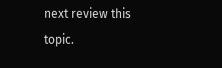next review this topic.